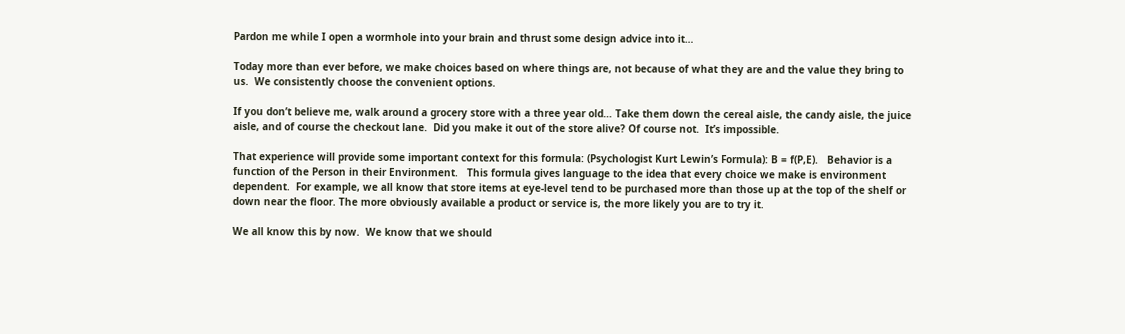Pardon me while I open a wormhole into your brain and thrust some design advice into it…

Today more than ever before, we make choices based on where things are, not because of what they are and the value they bring to us.  We consistently choose the convenient options.

If you don’t believe me, walk around a grocery store with a three year old… Take them down the cereal aisle, the candy aisle, the juice aisle, and of course the checkout lane.  Did you make it out of the store alive? Of course not.  It’s impossible.

That experience will provide some important context for this formula: (Psychologist Kurt Lewin’s Formula): B = f(P,E).   Behavior is a function of the Person in their Environment.   This formula gives language to the idea that every choice we make is environment dependent.  For example, we all know that store items at eye-level tend to be purchased more than those up at the top of the shelf or down near the floor. The more obviously available a product or service is, the more likely you are to try it.

We all know this by now.  We know that we should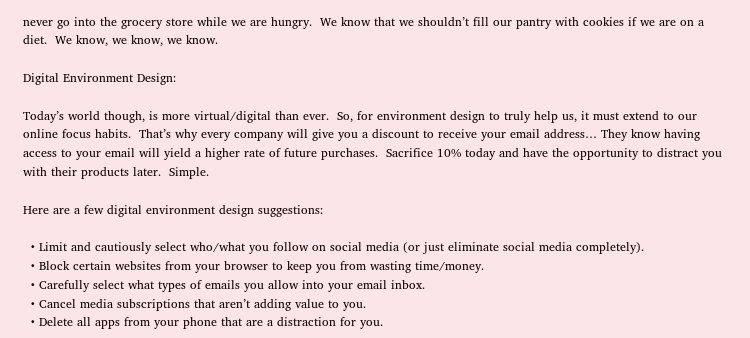never go into the grocery store while we are hungry.  We know that we shouldn’t fill our pantry with cookies if we are on a diet.  We know, we know, we know.

Digital Environment Design:

Today’s world though, is more virtual/digital than ever.  So, for environment design to truly help us, it must extend to our online focus habits.  That’s why every company will give you a discount to receive your email address… They know having access to your email will yield a higher rate of future purchases.  Sacrifice 10% today and have the opportunity to distract you with their products later.  Simple.

Here are a few digital environment design suggestions:

  • Limit and cautiously select who/what you follow on social media (or just eliminate social media completely).
  • Block certain websites from your browser to keep you from wasting time/money.
  • Carefully select what types of emails you allow into your email inbox.
  • Cancel media subscriptions that aren’t adding value to you.
  • Delete all apps from your phone that are a distraction for you.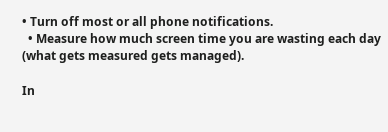• Turn off most or all phone notifications.
  • Measure how much screen time you are wasting each day (what gets measured gets managed).

In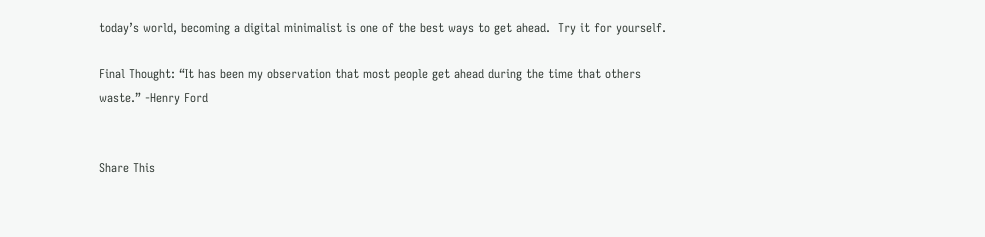today’s world, becoming a digital minimalist is one of the best ways to get ahead.  Try it for yourself.

Final Thought: “It has been my observation that most people get ahead during the time that others waste.” -Henry Ford


Share This